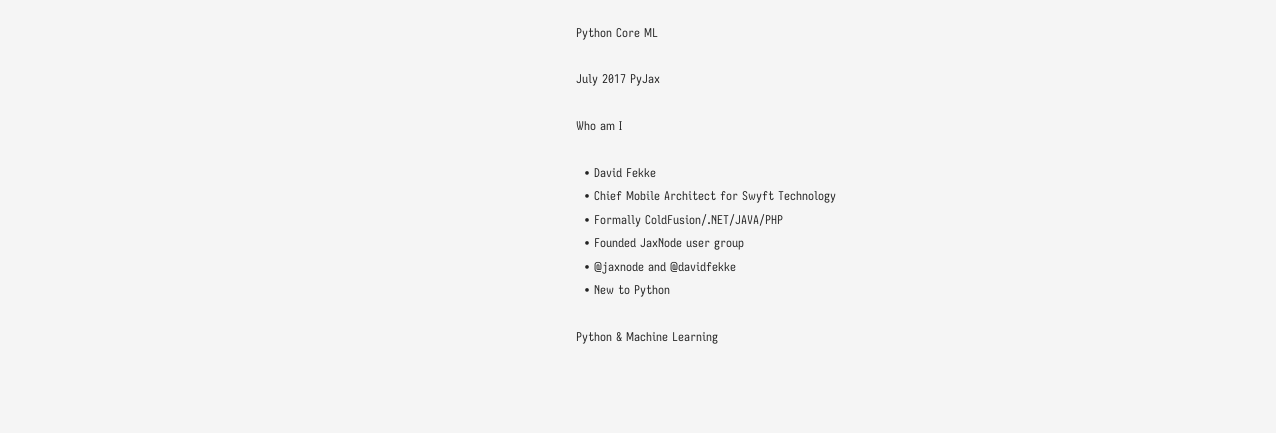Python Core ML

July 2017 PyJax

Who am I

  • David Fekke
  • Chief Mobile Architect for Swyft Technology
  • Formally ColdFusion/.NET/JAVA/PHP
  • Founded JaxNode user group
  • @jaxnode and @davidfekke
  • New to Python

Python & Machine Learning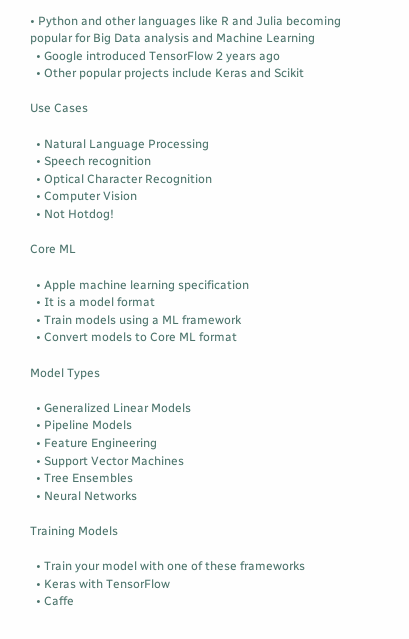• Python and other languages like R and Julia becoming popular for Big Data analysis and Machine Learning
  • Google introduced TensorFlow 2 years ago
  • Other popular projects include Keras and Scikit

Use Cases

  • Natural Language Processing
  • Speech recognition
  • Optical Character Recognition
  • Computer Vision
  • Not Hotdog!

Core ML

  • Apple machine learning specification
  • It is a model format
  • Train models using a ML framework
  • Convert models to Core ML format

Model Types

  • Generalized Linear Models
  • Pipeline Models
  • Feature Engineering
  • Support Vector Machines
  • Tree Ensembles
  • Neural Networks

Training Models

  • Train your model with one of these frameworks
  • Keras with TensorFlow
  • Caffe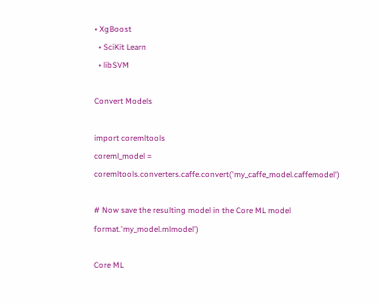• XgBoost
  • SciKit Learn
  • libSVM

Convert Models

import coremltools
coreml_model = coremltools.converters.caffe.convert('my_caffe_model.caffemodel')

# Now save the resulting model in the Core ML model format.'my_model.mlmodel')

Core ML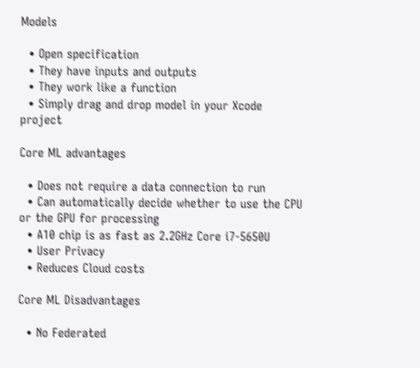Models

  • Open specification
  • They have inputs and outputs
  • They work like a function
  • Simply drag and drop model in your Xcode project

Core ML advantages

  • Does not require a data connection to run
  • Can automatically decide whether to use the CPU or the GPU for processing
  • A10 chip is as fast as 2.2GHz Core i7-5650U
  • User Privacy
  • Reduces Cloud costs

Core ML Disadvantages

  • No Federated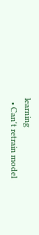learning
  • Can't retrain model